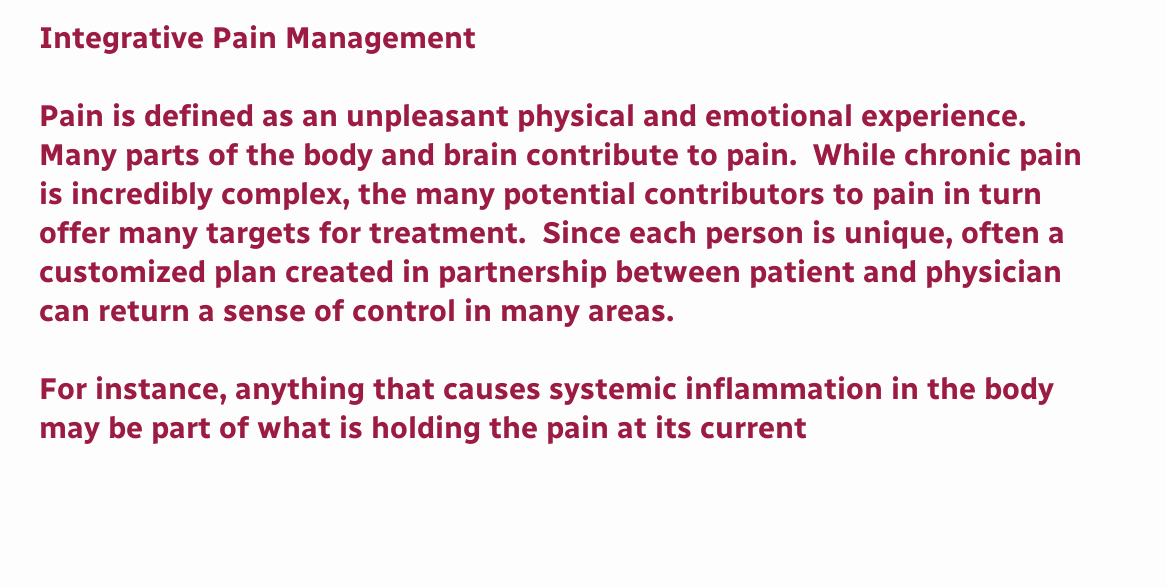Integrative Pain Management

Pain is defined as an unpleasant physical and emotional experience.  Many parts of the body and brain contribute to pain.  While chronic pain is incredibly complex, the many potential contributors to pain in turn offer many targets for treatment.  Since each person is unique, often a customized plan created in partnership between patient and physician can return a sense of control in many areas.

For instance, anything that causes systemic inflammation in the body may be part of what is holding the pain at its current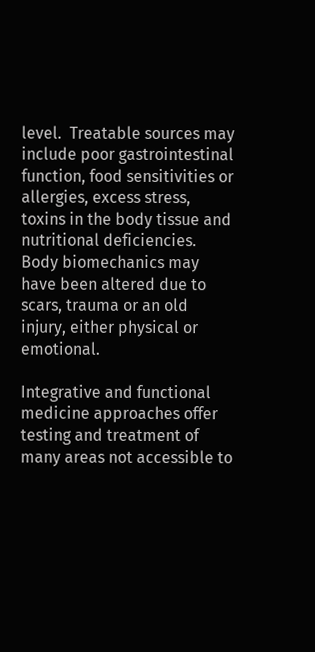level.  Treatable sources may include poor gastrointestinal function, food sensitivities or allergies, excess stress, toxins in the body tissue and nutritional deficiencies.  Body biomechanics may have been altered due to scars, trauma or an old injury, either physical or emotional.

Integrative and functional medicine approaches offer testing and treatment of many areas not accessible to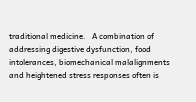traditional medicine.   A combination of addressing digestive dysfunction, food intolerances, biomechanical malalignments and heightened stress responses often is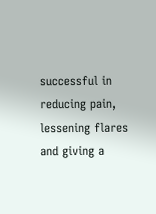successful in reducing pain, lessening flares and giving a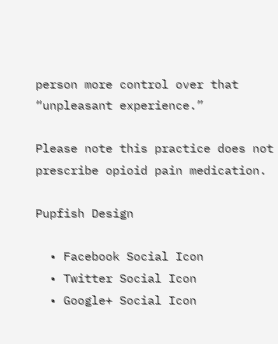person more control over that “unpleasant experience.”

Please note this practice does not prescribe opioid pain medication.

Pupfish Design

  • Facebook Social Icon
  • Twitter Social Icon
  • Google+ Social Icon